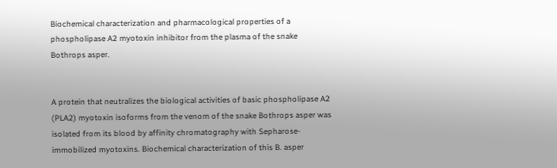Biochemical characterization and pharmacological properties of a phospholipase A2 myotoxin inhibitor from the plasma of the snake Bothrops asper.


A protein that neutralizes the biological activities of basic phospholipase A2 (PLA2) myotoxin isoforms from the venom of the snake Bothrops asper was isolated from its blood by affinity chromatography with Sepharose-immobilized myotoxins. Biochemical characterization of this B. asper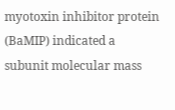myotoxin inhibitor protein (BaMIP) indicated a subunit molecular mass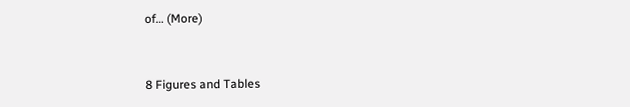of… (More)


8 Figures and Tables